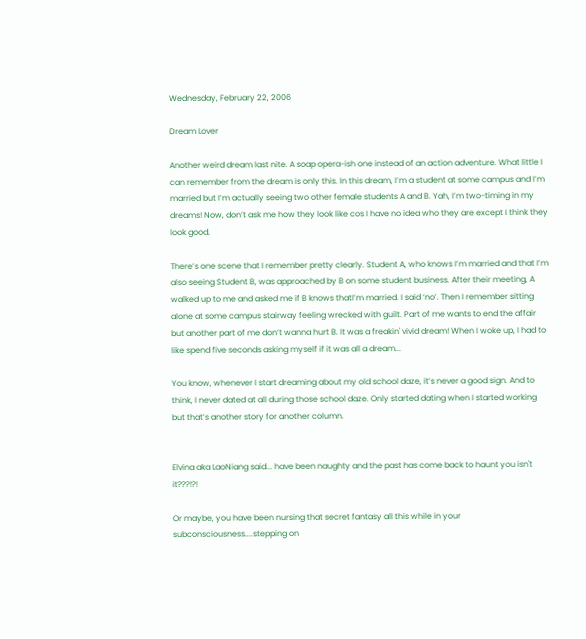Wednesday, February 22, 2006

Dream Lover

Another weird dream last nite. A soap opera-ish one instead of an action adventure. What little I can remember from the dream is only this. In this dream, I’m a student at some campus and I’m married but I’m actually seeing two other female students A and B. Yah, I’m two-timing in my dreams! Now, don’t ask me how they look like cos I have no idea who they are except I think they look good.

There’s one scene that I remember pretty clearly. Student A, who knows I’m married and that I’m also seeing Student B, was approached by B on some student business. After their meeting, A walked up to me and asked me if B knows thatI’m married. I said ‘no’. Then I remember sitting alone at some campus stairway feeling wrecked with guilt. Part of me wants to end the affair but another part of me don’t wanna hurt B. It was a freakin' vivid dream! When I woke up, I had to like spend five seconds asking myself if it was all a dream...

You know, whenever I start dreaming about my old school daze, it’s never a good sign. And to think, I never dated at all during those school daze. Only started dating when I started working but that’s another story for another column.


Elvina aka LaoNiang said... have been naughty and the past has come back to haunt you isn't it???!?!

Or maybe, you have been nursing that secret fantasy all this while in your subconsciousness....stepping on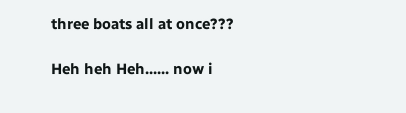three boats all at once???

Heh heh Heh...... now i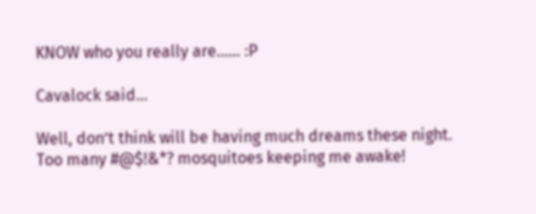KNOW who you really are...... :P

Cavalock said...

Well, don’t think will be having much dreams these night. Too many #@$!&*? mosquitoes keeping me awake!